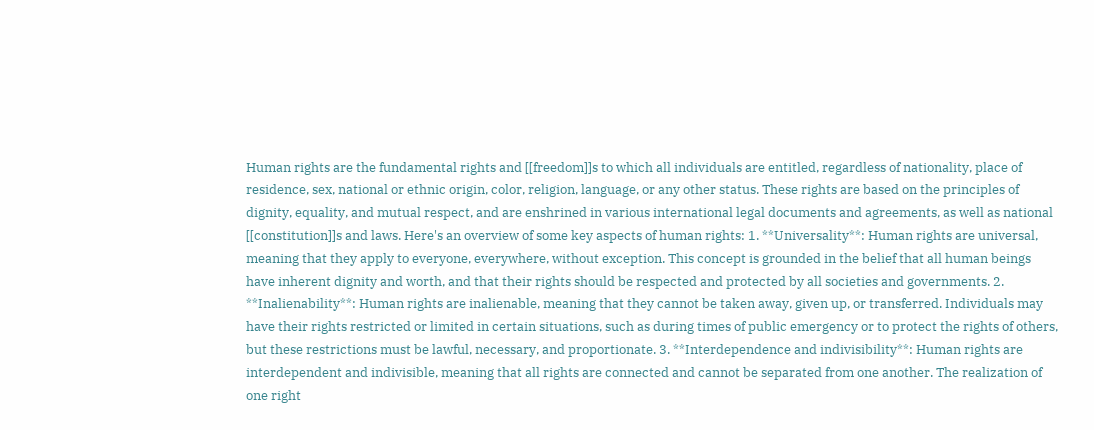Human rights are the fundamental rights and [[freedom]]s to which all individuals are entitled, regardless of nationality, place of residence, sex, national or ethnic origin, color, religion, language, or any other status. These rights are based on the principles of dignity, equality, and mutual respect, and are enshrined in various international legal documents and agreements, as well as national [[constitution]]s and laws. Here's an overview of some key aspects of human rights: 1. **Universality**: Human rights are universal, meaning that they apply to everyone, everywhere, without exception. This concept is grounded in the belief that all human beings have inherent dignity and worth, and that their rights should be respected and protected by all societies and governments. 2. **Inalienability**: Human rights are inalienable, meaning that they cannot be taken away, given up, or transferred. Individuals may have their rights restricted or limited in certain situations, such as during times of public emergency or to protect the rights of others, but these restrictions must be lawful, necessary, and proportionate. 3. **Interdependence and indivisibility**: Human rights are interdependent and indivisible, meaning that all rights are connected and cannot be separated from one another. The realization of one right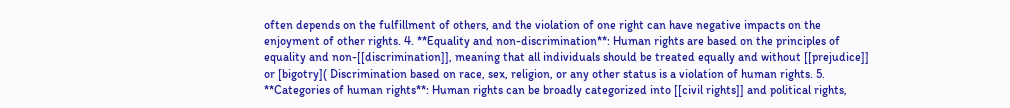often depends on the fulfillment of others, and the violation of one right can have negative impacts on the enjoyment of other rights. 4. **Equality and non-discrimination**: Human rights are based on the principles of equality and non-[[discrimination]], meaning that all individuals should be treated equally and without [[prejudice]] or [bigotry]( Discrimination based on race, sex, religion, or any other status is a violation of human rights. 5. **Categories of human rights**: Human rights can be broadly categorized into [[civil rights]] and political rights,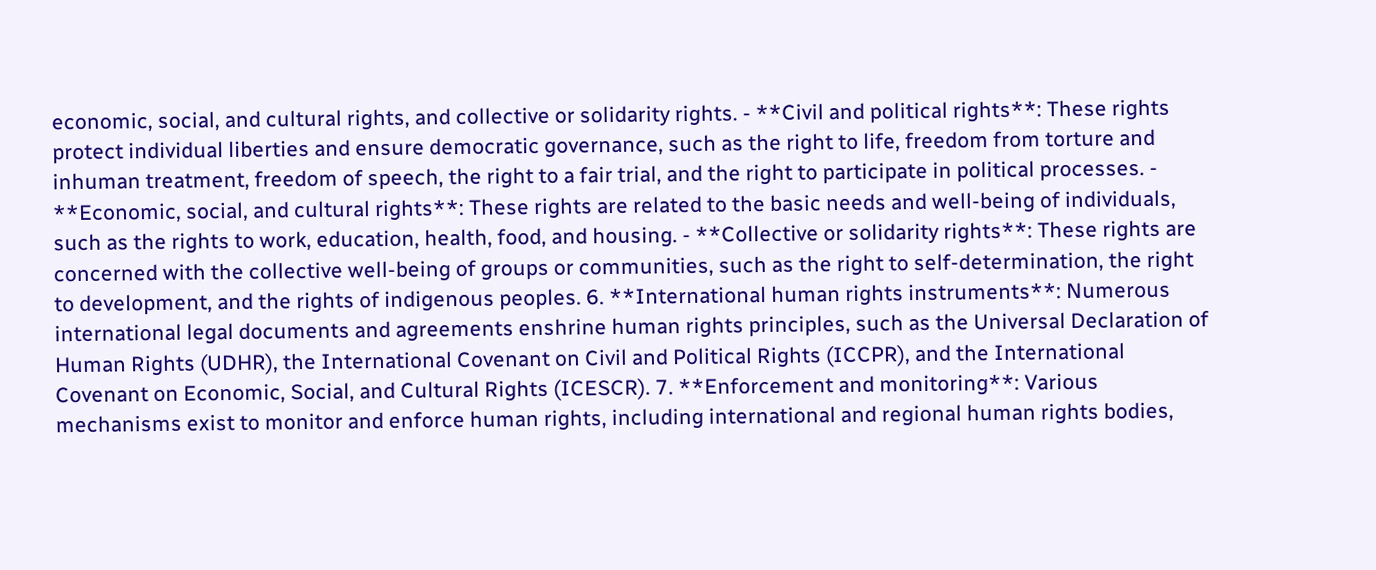economic, social, and cultural rights, and collective or solidarity rights. - **Civil and political rights**: These rights protect individual liberties and ensure democratic governance, such as the right to life, freedom from torture and inhuman treatment, freedom of speech, the right to a fair trial, and the right to participate in political processes. - **Economic, social, and cultural rights**: These rights are related to the basic needs and well-being of individuals, such as the rights to work, education, health, food, and housing. - **Collective or solidarity rights**: These rights are concerned with the collective well-being of groups or communities, such as the right to self-determination, the right to development, and the rights of indigenous peoples. 6. **International human rights instruments**: Numerous international legal documents and agreements enshrine human rights principles, such as the Universal Declaration of Human Rights (UDHR), the International Covenant on Civil and Political Rights (ICCPR), and the International Covenant on Economic, Social, and Cultural Rights (ICESCR). 7. **Enforcement and monitoring**: Various mechanisms exist to monitor and enforce human rights, including international and regional human rights bodies,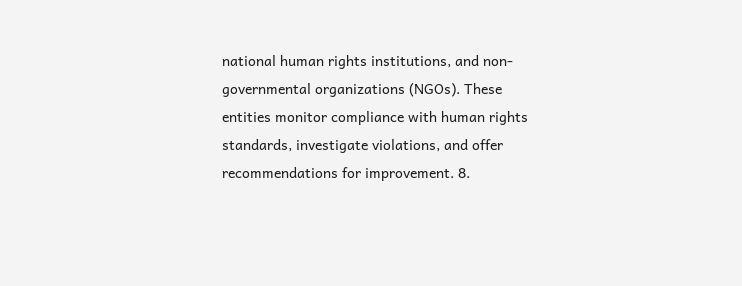national human rights institutions, and non-governmental organizations (NGOs). These entities monitor compliance with human rights standards, investigate violations, and offer recommendations for improvement. 8.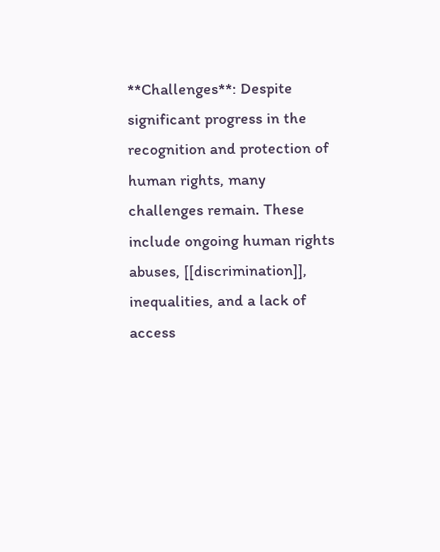**Challenges**: Despite significant progress in the recognition and protection of human rights, many challenges remain. These include ongoing human rights abuses, [[discrimination]], inequalities, and a lack of access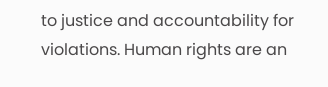to justice and accountability for violations. Human rights are an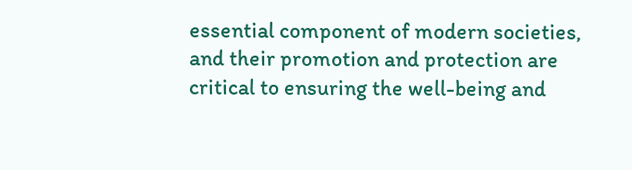essential component of modern societies, and their promotion and protection are critical to ensuring the well-being and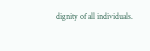dignity of all individuals.